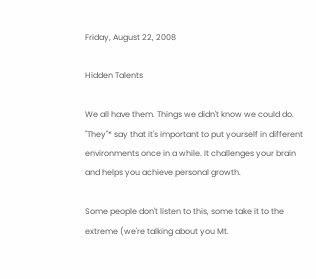Friday, August 22, 2008

Hidden Talents

We all have them. Things we didn't know we could do. "They"* say that it's important to put yourself in different environments once in a while. It challenges your brain and helps you achieve personal growth.

Some people don't listen to this, some take it to the extreme (we're talking about you Mt.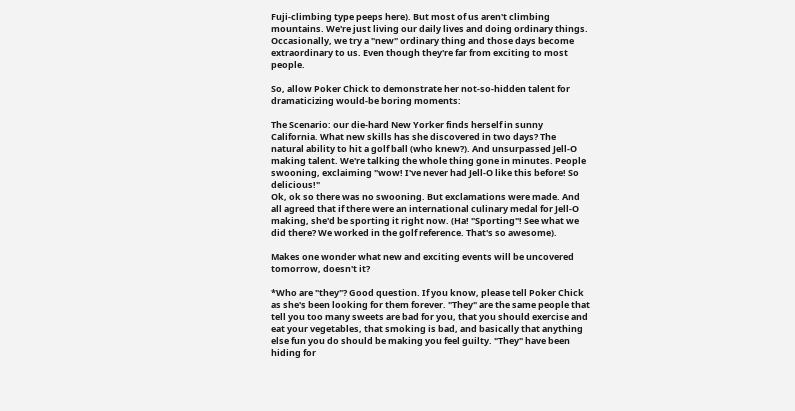Fuji-climbing type peeps here). But most of us aren't climbing mountains. We're just living our daily lives and doing ordinary things. Occasionally, we try a "new" ordinary thing and those days become extraordinary to us. Even though they're far from exciting to most people.

So, allow Poker Chick to demonstrate her not-so-hidden talent for dramaticizing would-be boring moments:

The Scenario: our die-hard New Yorker finds herself in sunny California. What new skills has she discovered in two days? The natural ability to hit a golf ball (who knew?). And unsurpassed Jell-O making talent. We're talking the whole thing gone in minutes. People swooning, exclaiming "wow! I've never had Jell-O like this before! So delicious!"
Ok, ok so there was no swooning. But exclamations were made. And all agreed that if there were an international culinary medal for Jell-O making, she'd be sporting it right now. (Ha! "Sporting"! See what we did there? We worked in the golf reference. That's so awesome).

Makes one wonder what new and exciting events will be uncovered tomorrow, doesn't it?

*Who are "they"? Good question. If you know, please tell Poker Chick as she's been looking for them forever. "They" are the same people that tell you too many sweets are bad for you, that you should exercise and eat your vegetables, that smoking is bad, and basically that anything else fun you do should be making you feel guilty. "They" have been hiding for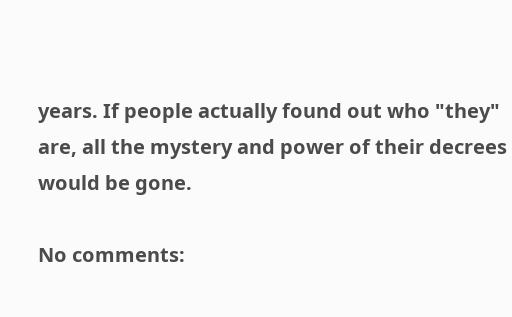years. If people actually found out who "they" are, all the mystery and power of their decrees would be gone.

No comments: